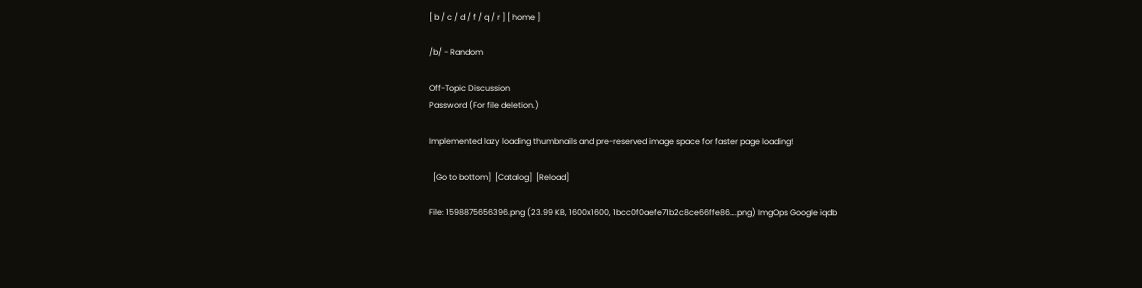[ b / c / d / f / q / r ] [ home ]

/b/ - Random

Off-Topic Discussion
Password (For file deletion.)

Implemented lazy loading thumbnails and pre-reserved image space for faster page loading!

  [Go to bottom]  [Catalog]  [Reload]

File: 1598875656396.png (23.99 KB, 1600x1600, 1bcc0f0aefe71b2c8ce66ffe86….png) ImgOps Google iqdb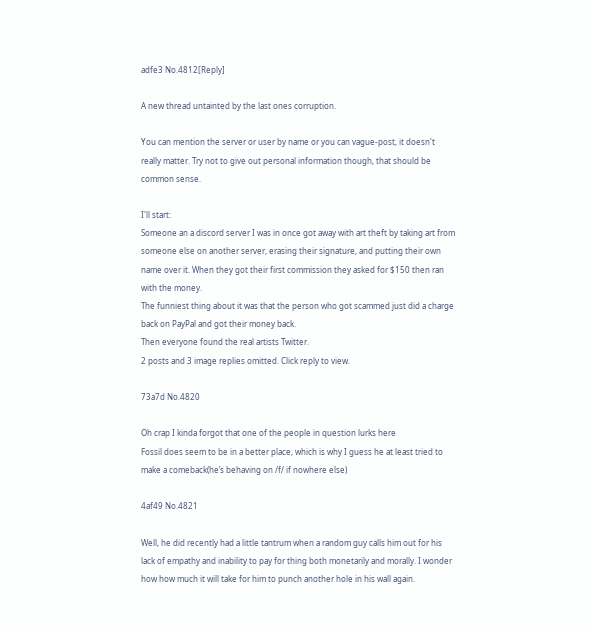adfe3 No.4812[Reply]

A new thread untainted by the last ones corruption.

You can mention the server or user by name or you can vague-post, it doesn't really matter. Try not to give out personal information though, that should be common sense.

I'll start:
Someone an a discord server I was in once got away with art theft by taking art from someone else on another server, erasing their signature, and putting their own name over it. When they got their first commission they asked for $150 then ran with the money.
The funniest thing about it was that the person who got scammed just did a charge back on PayPal and got their money back.
Then everyone found the real artists Twitter.
2 posts and 3 image replies omitted. Click reply to view.

73a7d No.4820

Oh crap I kinda forgot that one of the people in question lurks here
Fossil does seem to be in a better place, which is why I guess he at least tried to make a comeback(he’s behaving on /f/ if nowhere else)

4af49 No.4821

Well, he did recently had a little tantrum when a random guy calls him out for his lack of empathy and inability to pay for thing both monetarily and morally. I wonder how how much it will take for him to punch another hole in his wall again.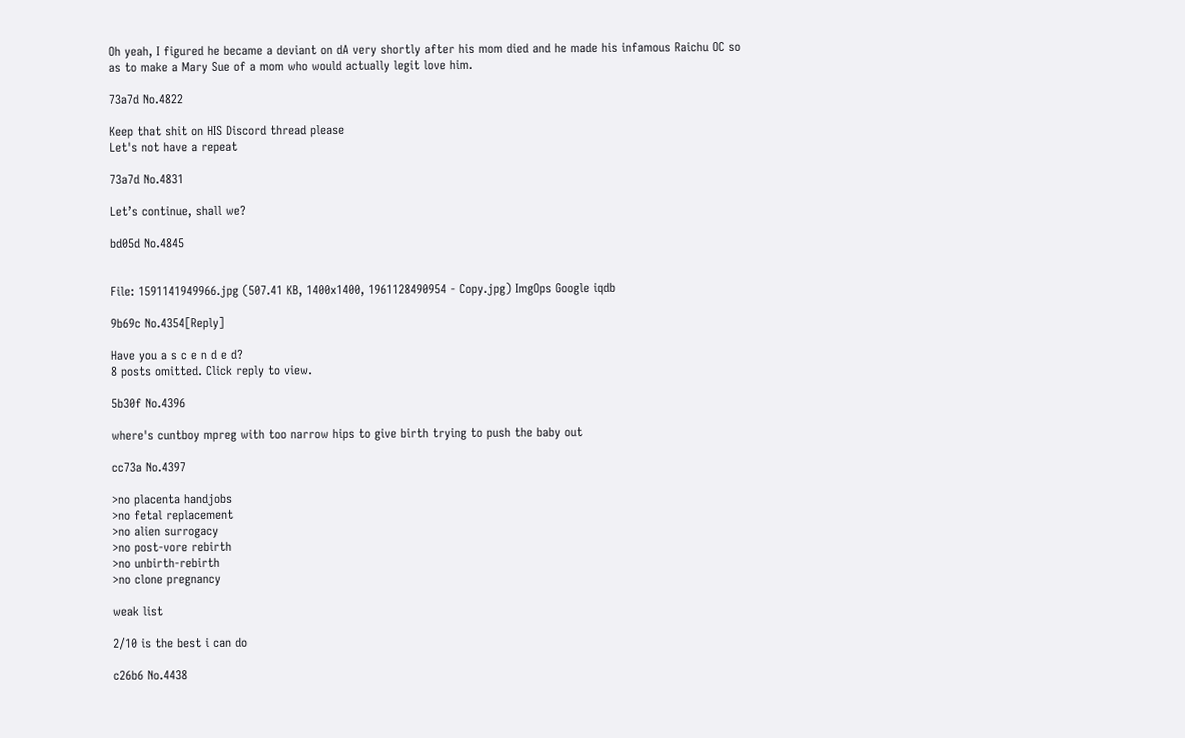Oh yeah, I figured he became a deviant on dA very shortly after his mom died and he made his infamous Raichu OC so as to make a Mary Sue of a mom who would actually legit love him.

73a7d No.4822

Keep that shit on HIS Discord thread please
Let's not have a repeat

73a7d No.4831

Let’s continue, shall we?

bd05d No.4845


File: 1591141949966.jpg (507.41 KB, 1400x1400, 1961128490954 - Copy.jpg) ImgOps Google iqdb

9b69c No.4354[Reply]

Have you a s c e n d e d?
8 posts omitted. Click reply to view.

5b30f No.4396

where's cuntboy mpreg with too narrow hips to give birth trying to push the baby out

cc73a No.4397

>no placenta handjobs
>no fetal replacement
>no alien surrogacy
>no post-vore rebirth
>no unbirth-rebirth
>no clone pregnancy

weak list

2/10 is the best i can do

c26b6 No.4438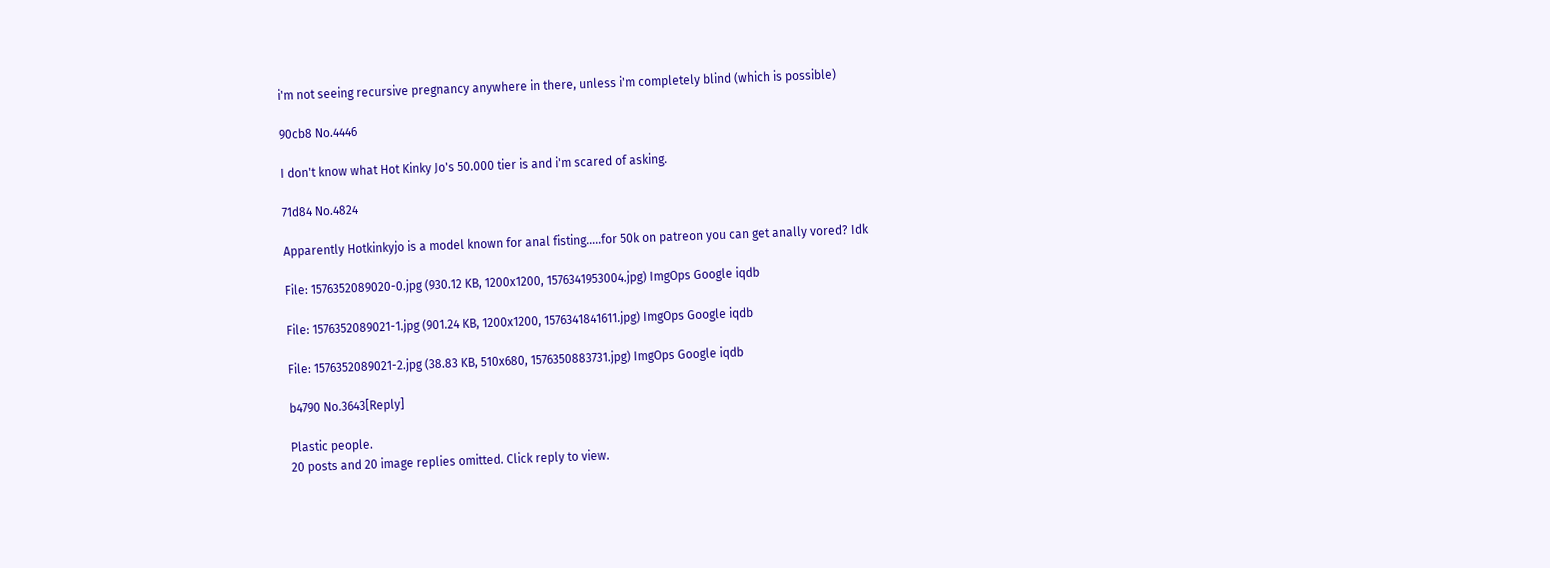i'm not seeing recursive pregnancy anywhere in there, unless i'm completely blind (which is possible)

90cb8 No.4446

I don't know what Hot Kinky Jo's 50.000 tier is and i'm scared of asking.

71d84 No.4824

Apparently Hotkinkyjo is a model known for anal fisting…..for 50k on patreon you can get anally vored? Idk

File: 1576352089020-0.jpg (930.12 KB, 1200x1200, 1576341953004.jpg) ImgOps Google iqdb

File: 1576352089021-1.jpg (901.24 KB, 1200x1200, 1576341841611.jpg) ImgOps Google iqdb

File: 1576352089021-2.jpg (38.83 KB, 510x680, 1576350883731.jpg) ImgOps Google iqdb

b4790 No.3643[Reply]

Plastic people.
20 posts and 20 image replies omitted. Click reply to view.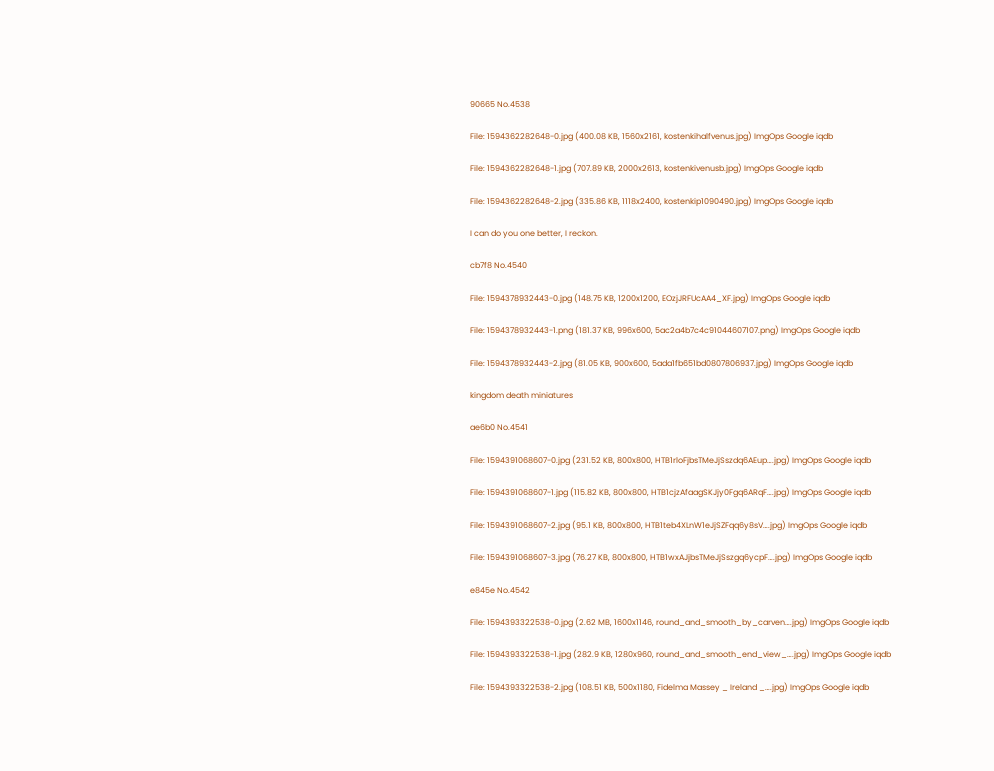90665 No.4538

File: 1594362282648-0.jpg (400.08 KB, 1560x2161, kostenkihalfvenus.jpg) ImgOps Google iqdb

File: 1594362282648-1.jpg (707.89 KB, 2000x2613, kostenkivenusb.jpg) ImgOps Google iqdb

File: 1594362282648-2.jpg (335.86 KB, 1118x2400, kostenkip1090490.jpg) ImgOps Google iqdb

I can do you one better, I reckon.

cb7f8 No.4540

File: 1594378932443-0.jpg (148.75 KB, 1200x1200, EOzjJRFUcAA4_XF.jpg) ImgOps Google iqdb

File: 1594378932443-1.png (181.37 KB, 996x600, 5ac2a4b7c4c91044607107.png) ImgOps Google iqdb

File: 1594378932443-2.jpg (81.05 KB, 900x600, 5ada1fb651bd0807806937.jpg) ImgOps Google iqdb

kingdom death miniatures

ae6b0 No.4541

File: 1594391068607-0.jpg (231.52 KB, 800x800, HTB1rloFjbsTMeJjSszdq6AEup….jpg) ImgOps Google iqdb

File: 1594391068607-1.jpg (115.82 KB, 800x800, HTB1cjzAfaagSKJjy0Fgq6ARqF….jpg) ImgOps Google iqdb

File: 1594391068607-2.jpg (95.1 KB, 800x800, HTB1teb4XLnW1eJjSZFqq6y8sV….jpg) ImgOps Google iqdb

File: 1594391068607-3.jpg (76.27 KB, 800x800, HTB1wxAJjbsTMeJjSszgq6ycpF….jpg) ImgOps Google iqdb

e845e No.4542

File: 1594393322538-0.jpg (2.62 MB, 1600x1146, round_and_smooth_by_carven….jpg) ImgOps Google iqdb

File: 1594393322538-1.jpg (282.9 KB, 1280x960, round_and_smooth_end_view_….jpg) ImgOps Google iqdb

File: 1594393322538-2.jpg (108.51 KB, 500x1180, Fidelma Massey _ Ireland _….jpg) ImgOps Google iqdb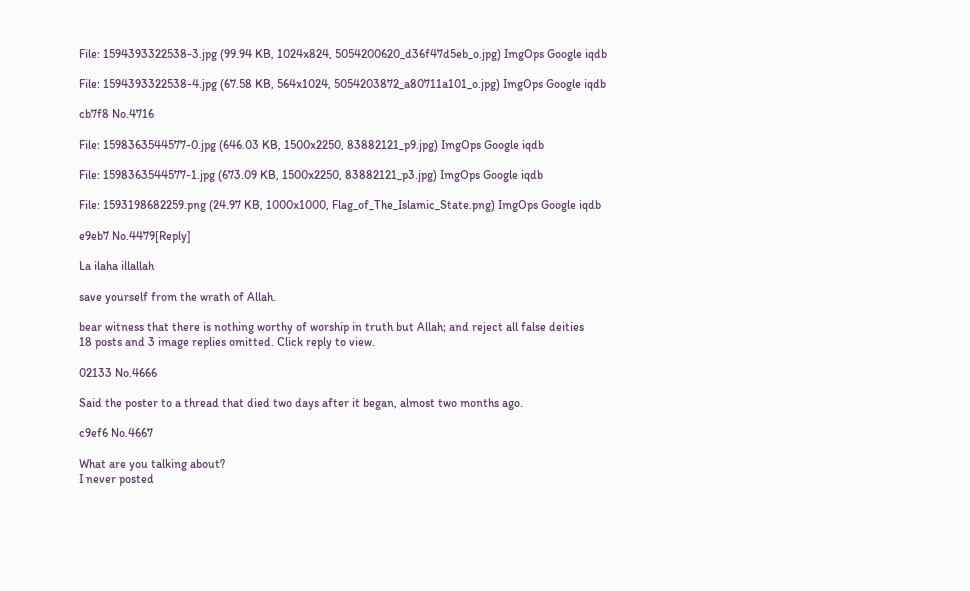File: 1594393322538-3.jpg (99.94 KB, 1024x824, 5054200620_d36f47d5eb_o.jpg) ImgOps Google iqdb

File: 1594393322538-4.jpg (67.58 KB, 564x1024, 5054203872_a80711a101_o.jpg) ImgOps Google iqdb

cb7f8 No.4716

File: 1598363544577-0.jpg (646.03 KB, 1500x2250, 83882121_p9.jpg) ImgOps Google iqdb

File: 1598363544577-1.jpg (673.09 KB, 1500x2250, 83882121_p3.jpg) ImgOps Google iqdb

File: 1593198682259.png (24.97 KB, 1000x1000, Flag_of_The_Islamic_State.png) ImgOps Google iqdb

e9eb7 No.4479[Reply]

La ilaha illallah

save yourself from the wrath of Allah.

bear witness that there is nothing worthy of worship in truth but Allah; and reject all false deities
18 posts and 3 image replies omitted. Click reply to view.

02133 No.4666

Said the poster to a thread that died two days after it began, almost two months ago.

c9ef6 No.4667

What are you talking about?
I never posted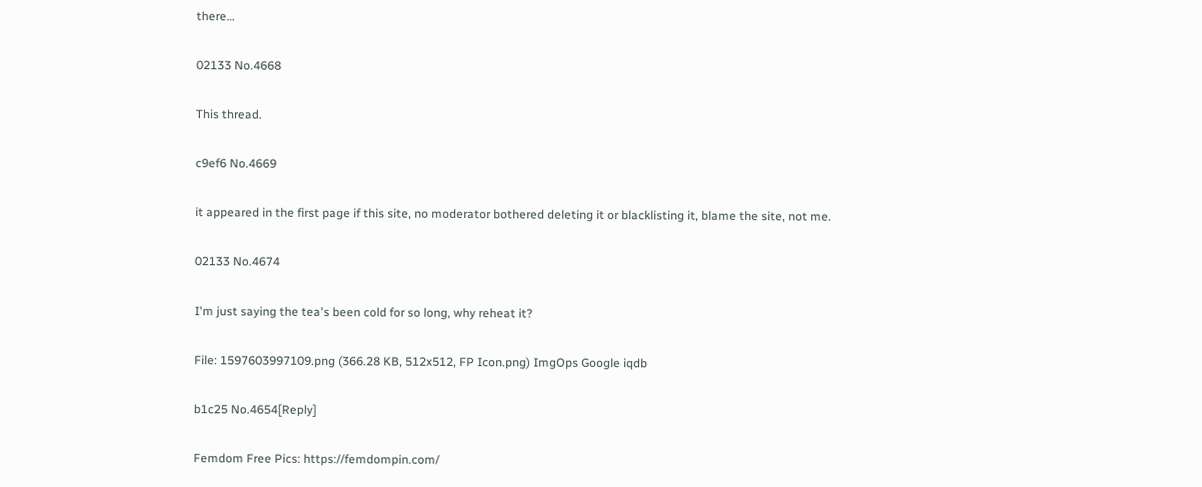there…

02133 No.4668

This thread.

c9ef6 No.4669

it appeared in the first page if this site, no moderator bothered deleting it or blacklisting it, blame the site, not me.

02133 No.4674

I'm just saying the tea's been cold for so long, why reheat it?

File: 1597603997109.png (366.28 KB, 512x512, FP Icon.png) ImgOps Google iqdb

b1c25 No.4654[Reply]

Femdom Free Pics: https://femdompin.com/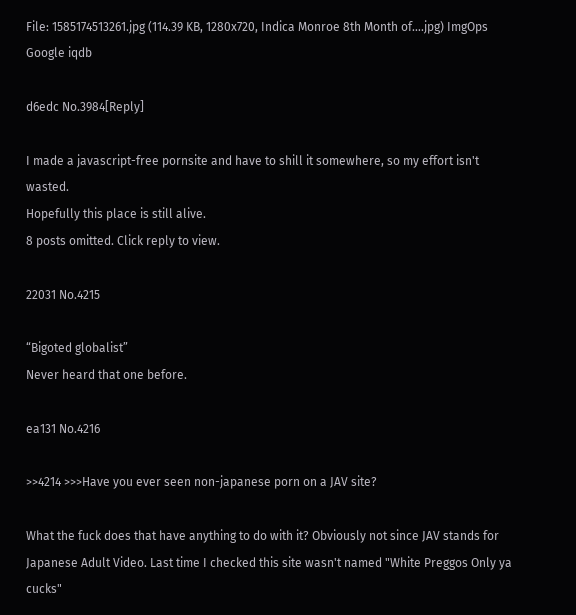File: 1585174513261.jpg (114.39 KB, 1280x720, Indica Monroe 8th Month of….jpg) ImgOps Google iqdb

d6edc No.3984[Reply]

I made a javascript-free pornsite and have to shill it somewhere, so my effort isn't wasted.
Hopefully this place is still alive.
8 posts omitted. Click reply to view.

22031 No.4215

“Bigoted globalist”
Never heard that one before.

ea131 No.4216

>>4214 >>>Have you ever seen non-japanese porn on a JAV site?

What the fuck does that have anything to do with it? Obviously not since JAV stands for Japanese Adult Video. Last time I checked this site wasn't named "White Preggos Only ya cucks"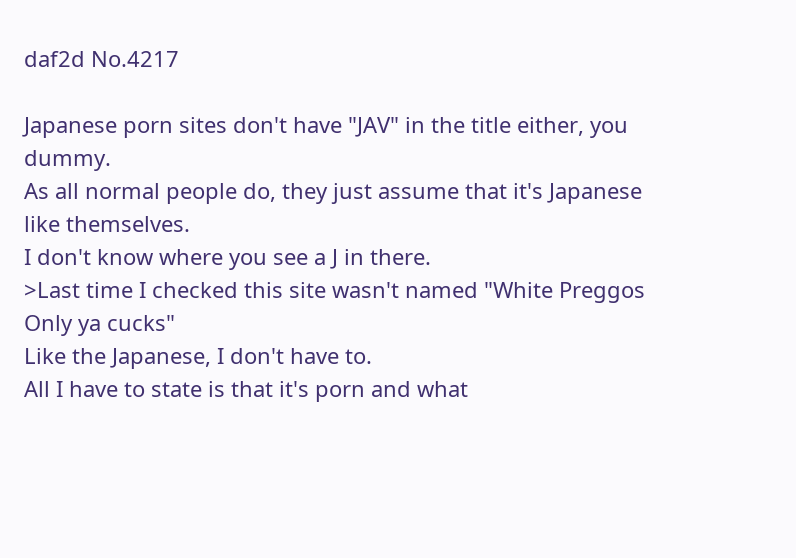daf2d No.4217

Japanese porn sites don't have "JAV" in the title either, you dummy.
As all normal people do, they just assume that it's Japanese like themselves.
I don't know where you see a J in there.
>Last time I checked this site wasn't named "White Preggos Only ya cucks"
Like the Japanese, I don't have to.
All I have to state is that it's porn and what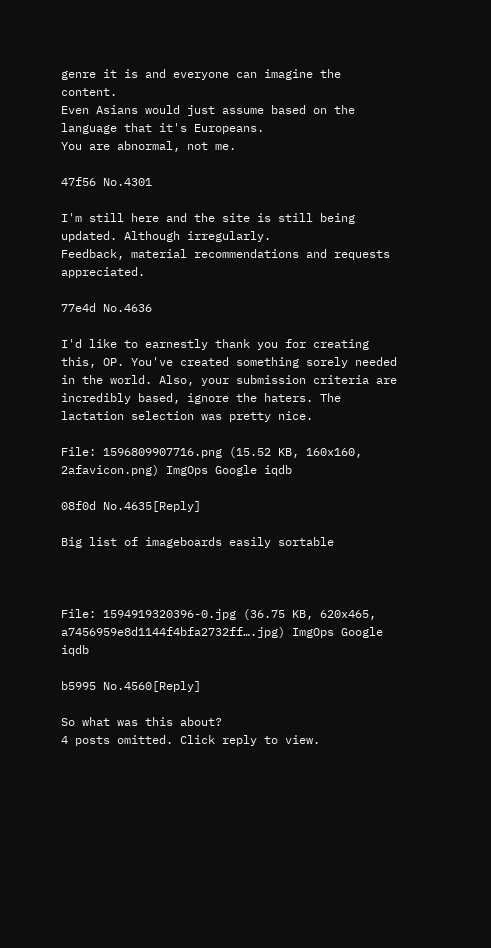genre it is and everyone can imagine the content.
Even Asians would just assume based on the language that it's Europeans.
You are abnormal, not me.

47f56 No.4301

I'm still here and the site is still being updated. Although irregularly.
Feedback, material recommendations and requests appreciated.

77e4d No.4636

I'd like to earnestly thank you for creating this, OP. You've created something sorely needed in the world. Also, your submission criteria are incredibly based, ignore the haters. The lactation selection was pretty nice.

File: 1596809907716.png (15.52 KB, 160x160, 2afavicon.png) ImgOps Google iqdb

08f0d No.4635[Reply]

Big list of imageboards easily sortable



File: 1594919320396-0.jpg (36.75 KB, 620x465, a7456959e8d1144f4bfa2732ff….jpg) ImgOps Google iqdb

b5995 No.4560[Reply]

So what was this about?
4 posts omitted. Click reply to view.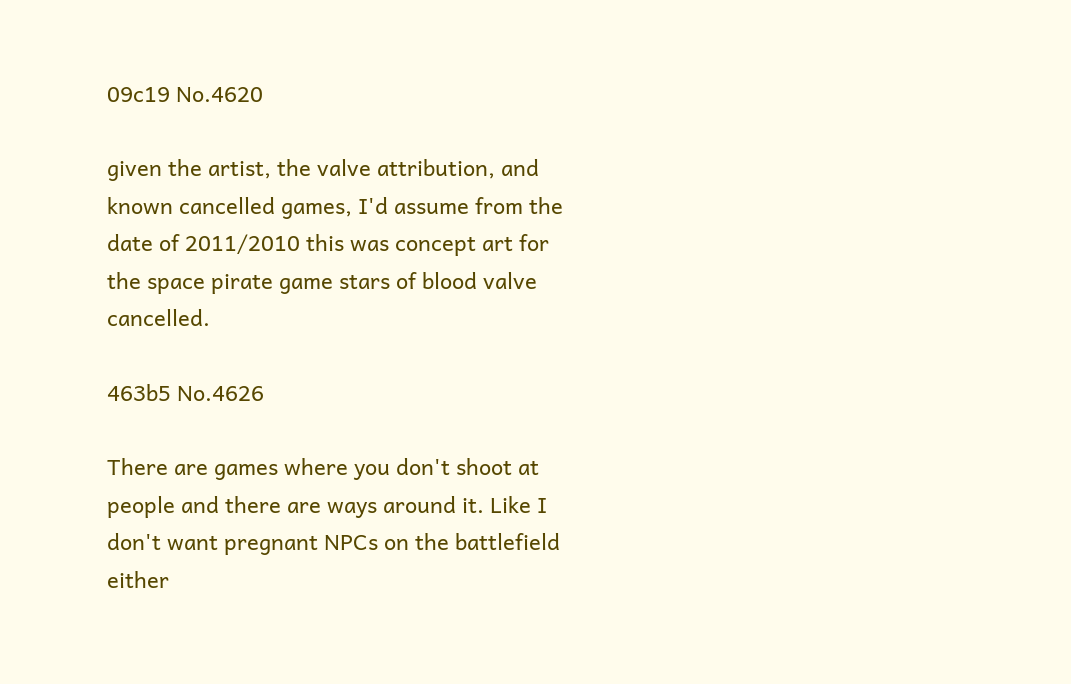09c19 No.4620

given the artist, the valve attribution, and known cancelled games, I'd assume from the date of 2011/2010 this was concept art for the space pirate game stars of blood valve cancelled.

463b5 No.4626

There are games where you don't shoot at people and there are ways around it. Like I don't want pregnant NPCs on the battlefield either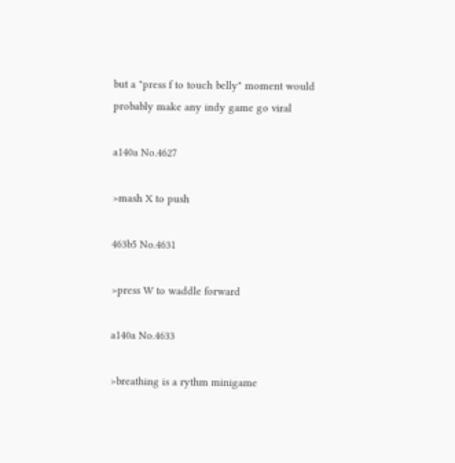but a "press f to touch belly" moment would probably make any indy game go viral

a140a No.4627

>mash X to push

463b5 No.4631

>press W to waddle forward

a140a No.4633

>breathing is a rythm minigame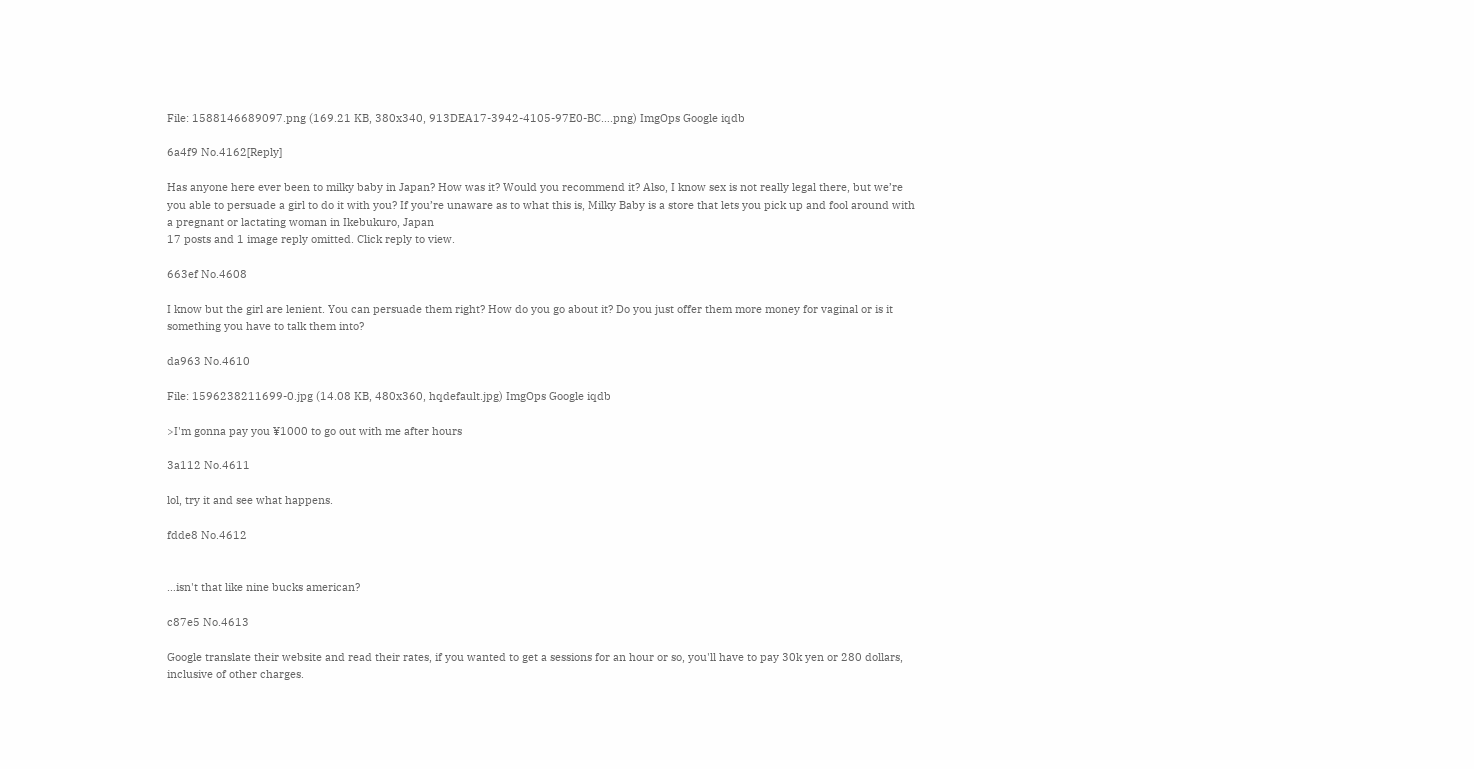File: 1588146689097.png (169.21 KB, 380x340, 913DEA17-3942-4105-97E0-BC….png) ImgOps Google iqdb

6a4f9 No.4162[Reply]

Has anyone here ever been to milky baby in Japan? How was it? Would you recommend it? Also, I know sex is not really legal there, but we’re you able to persuade a girl to do it with you? If you’re unaware as to what this is, Milky Baby is a store that lets you pick up and fool around with a pregnant or lactating woman in Ikebukuro, Japan
17 posts and 1 image reply omitted. Click reply to view.

663ef No.4608

I know but the girl are lenient. You can persuade them right? How do you go about it? Do you just offer them more money for vaginal or is it something you have to talk them into?

da963 No.4610

File: 1596238211699-0.jpg (14.08 KB, 480x360, hqdefault.jpg) ImgOps Google iqdb

>I'm gonna pay you ¥1000 to go out with me after hours

3a112 No.4611

lol, try it and see what happens.

fdde8 No.4612


…isn't that like nine bucks american?

c87e5 No.4613

Google translate their website and read their rates, if you wanted to get a sessions for an hour or so, you'll have to pay 30k yen or 280 dollars, inclusive of other charges.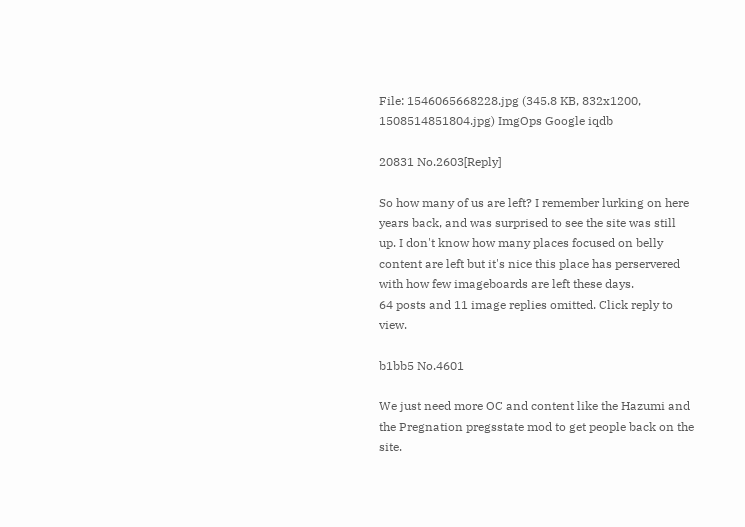File: 1546065668228.jpg (345.8 KB, 832x1200, 1508514851804.jpg) ImgOps Google iqdb

20831 No.2603[Reply]

So how many of us are left? I remember lurking on here years back, and was surprised to see the site was still up. I don't know how many places focused on belly content are left but it's nice this place has perservered with how few imageboards are left these days.
64 posts and 11 image replies omitted. Click reply to view.

b1bb5 No.4601

We just need more OC and content like the Hazumi and the Pregnation pregsstate mod to get people back on the site.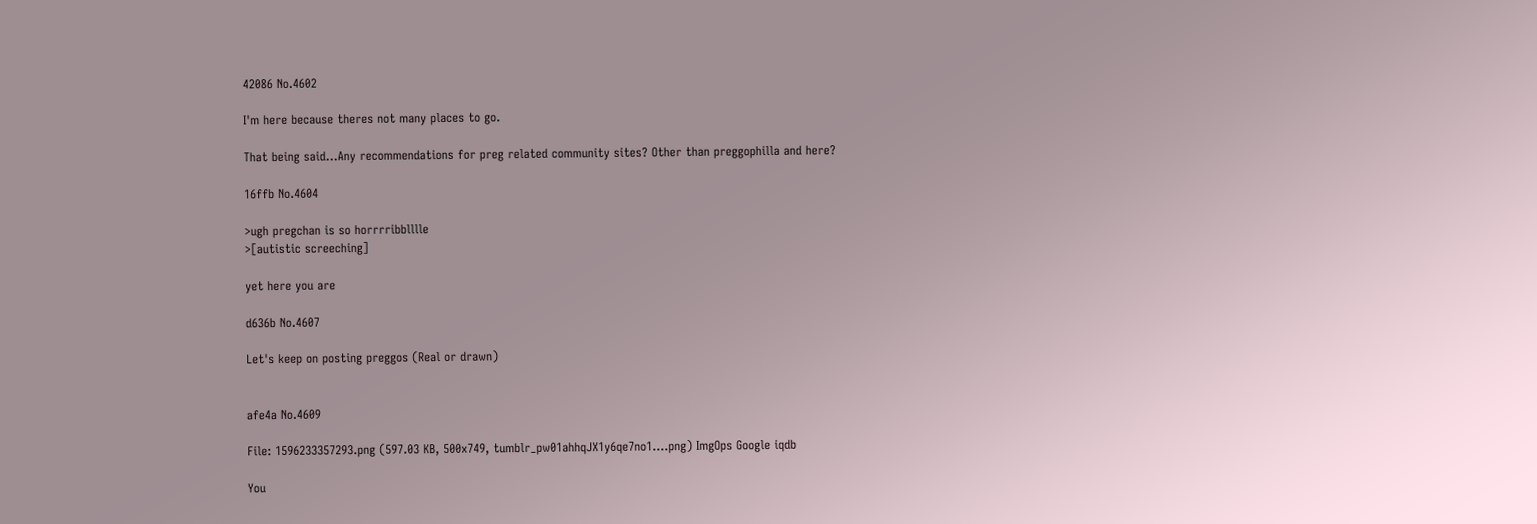42086 No.4602

I'm here because theres not many places to go.

That being said…Any recommendations for preg related community sites? Other than preggophilla and here?

16ffb No.4604

>ugh pregchan is so horrrribblllle
>[autistic screeching]

yet here you are

d636b No.4607

Let's keep on posting preggos (Real or drawn)


afe4a No.4609

File: 1596233357293.png (597.03 KB, 500x749, tumblr_pw01ahhqJX1y6qe7no1….png) ImgOps Google iqdb

You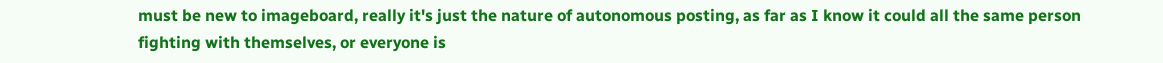must be new to imageboard, really it's just the nature of autonomous posting, as far as I know it could all the same person fighting with themselves, or everyone is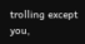trolling except you,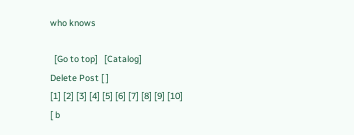who knows

  [Go to top]   [Catalog]
Delete Post [ ]
[1] [2] [3] [4] [5] [6] [7] [8] [9] [10]
[ b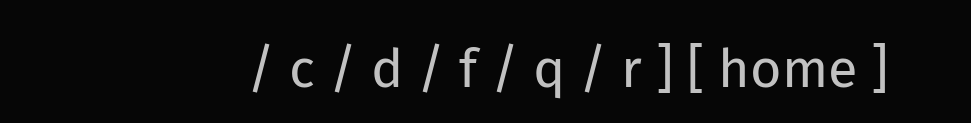/ c / d / f / q / r ] [ home ]